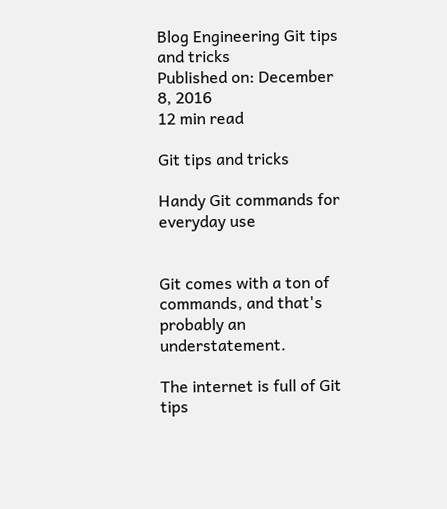Blog Engineering Git tips and tricks
Published on: December 8, 2016
12 min read

Git tips and tricks

Handy Git commands for everyday use


Git comes with a ton of commands, and that's probably an understatement.

The internet is full of Git tips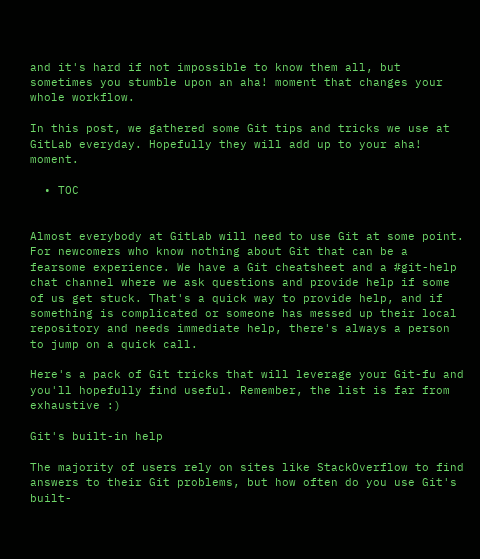and it's hard if not impossible to know them all, but sometimes you stumble upon an aha! moment that changes your whole workflow.

In this post, we gathered some Git tips and tricks we use at GitLab everyday. Hopefully they will add up to your aha! moment.

  • TOC


Almost everybody at GitLab will need to use Git at some point. For newcomers who know nothing about Git that can be a fearsome experience. We have a Git cheatsheet and a #git-help chat channel where we ask questions and provide help if some of us get stuck. That's a quick way to provide help, and if something is complicated or someone has messed up their local repository and needs immediate help, there's always a person to jump on a quick call.

Here's a pack of Git tricks that will leverage your Git-fu and you'll hopefully find useful. Remember, the list is far from exhaustive :)

Git's built-in help

The majority of users rely on sites like StackOverflow to find answers to their Git problems, but how often do you use Git's built-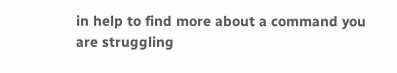in help to find more about a command you are struggling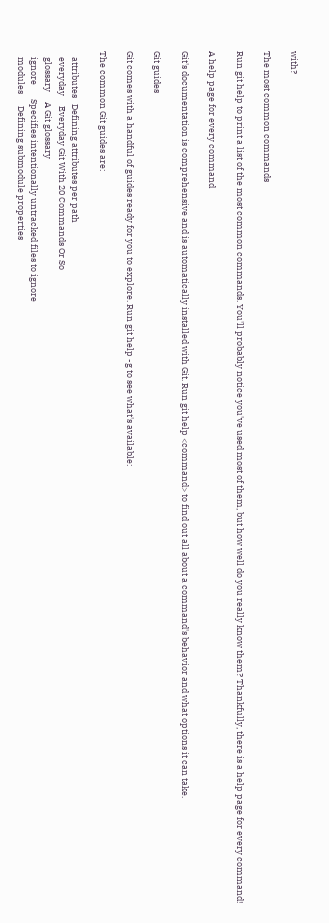with?

The most common commands

Run git help to print a list of the most common commands. You'll probably notice you've used most of them, but how well do you really know them? Thankfully, there is a help page for every command!

A help page for every command

Git's documentation is comprehensive and is automatically installed with Git. Run git help <command> to find out all about a command's behavior and what options it can take.

Git guides

Git comes with a handful of guides ready for you to explore. Run git help -g to see what's available:

The common Git guides are:

   attributes   Defining attributes per path
   everyday     Everyday Git With 20 Commands Or So
   glossary     A Git glossary
   ignore       Specifies intentionally untracked files to ignore
   modules      Defining submodule properties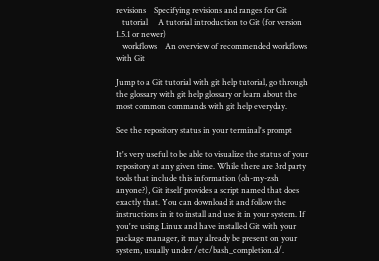revisions    Specifying revisions and ranges for Git
   tutorial     A tutorial introduction to Git (for version 1.5.1 or newer)
   workflows    An overview of recommended workflows with Git

Jump to a Git tutorial with git help tutorial, go through the glossary with git help glossary or learn about the most common commands with git help everyday.

See the repository status in your terminal's prompt

It's very useful to be able to visualize the status of your repository at any given time. While there are 3rd party tools that include this information (oh-my-zsh anyone?), Git itself provides a script named that does exactly that. You can download it and follow the instructions in it to install and use it in your system. If you're using Linux and have installed Git with your package manager, it may already be present on your system, usually under /etc/bash_completion.d/.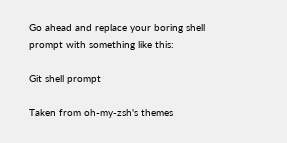Go ahead and replace your boring shell prompt with something like this:

Git shell prompt

Taken from oh-my-zsh's themes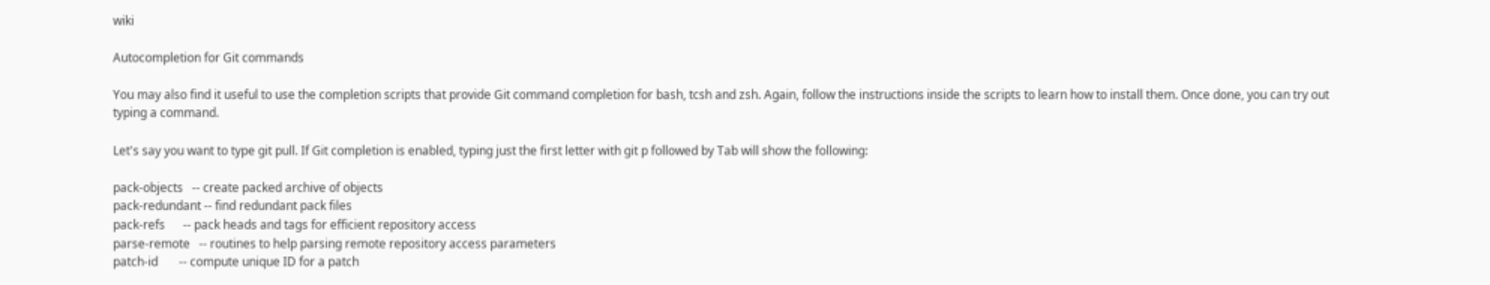wiki

Autocompletion for Git commands

You may also find it useful to use the completion scripts that provide Git command completion for bash, tcsh and zsh. Again, follow the instructions inside the scripts to learn how to install them. Once done, you can try out typing a command.

Let's say you want to type git pull. If Git completion is enabled, typing just the first letter with git p followed by Tab will show the following:

pack-objects   -- create packed archive of objects
pack-redundant -- find redundant pack files
pack-refs      -- pack heads and tags for efficient repository access
parse-remote   -- routines to help parsing remote repository access parameters
patch-id       -- compute unique ID for a patch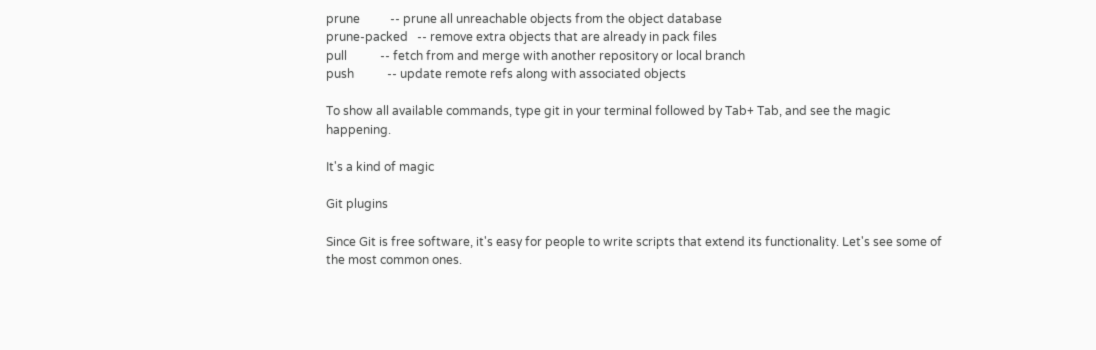prune          -- prune all unreachable objects from the object database
prune-packed   -- remove extra objects that are already in pack files
pull           -- fetch from and merge with another repository or local branch
push           -- update remote refs along with associated objects

To show all available commands, type git in your terminal followed by Tab+ Tab, and see the magic happening.

It's a kind of magic

Git plugins

Since Git is free software, it's easy for people to write scripts that extend its functionality. Let's see some of the most common ones.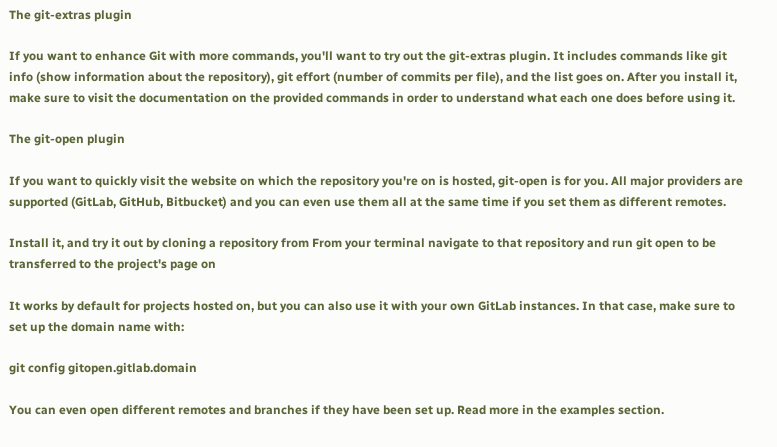The git-extras plugin

If you want to enhance Git with more commands, you'll want to try out the git-extras plugin. It includes commands like git info (show information about the repository), git effort (number of commits per file), and the list goes on. After you install it, make sure to visit the documentation on the provided commands in order to understand what each one does before using it.

The git-open plugin

If you want to quickly visit the website on which the repository you're on is hosted, git-open is for you. All major providers are supported (GitLab, GitHub, Bitbucket) and you can even use them all at the same time if you set them as different remotes.

Install it, and try it out by cloning a repository from From your terminal navigate to that repository and run git open to be transferred to the project's page on

It works by default for projects hosted on, but you can also use it with your own GitLab instances. In that case, make sure to set up the domain name with:

git config gitopen.gitlab.domain

You can even open different remotes and branches if they have been set up. Read more in the examples section.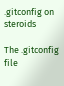.gitconfig on steroids

The .gitconfig file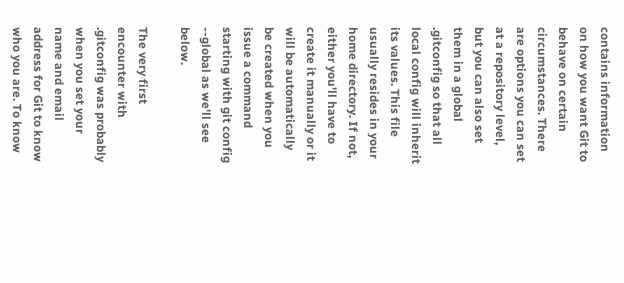contains information on how you want Git to behave on certain circumstances. There are options you can set at a repository level, but you can also set them in a global .gitconfig so that all local config will inherit its values. This file usually resides in your home directory. If not, either you'll have to create it manually or it will be automatically be created when you issue a command starting with git config --global as we'll see below.

The very first encounter with .gitconfig was probably when you set your name and email address for Git to know who you are. To know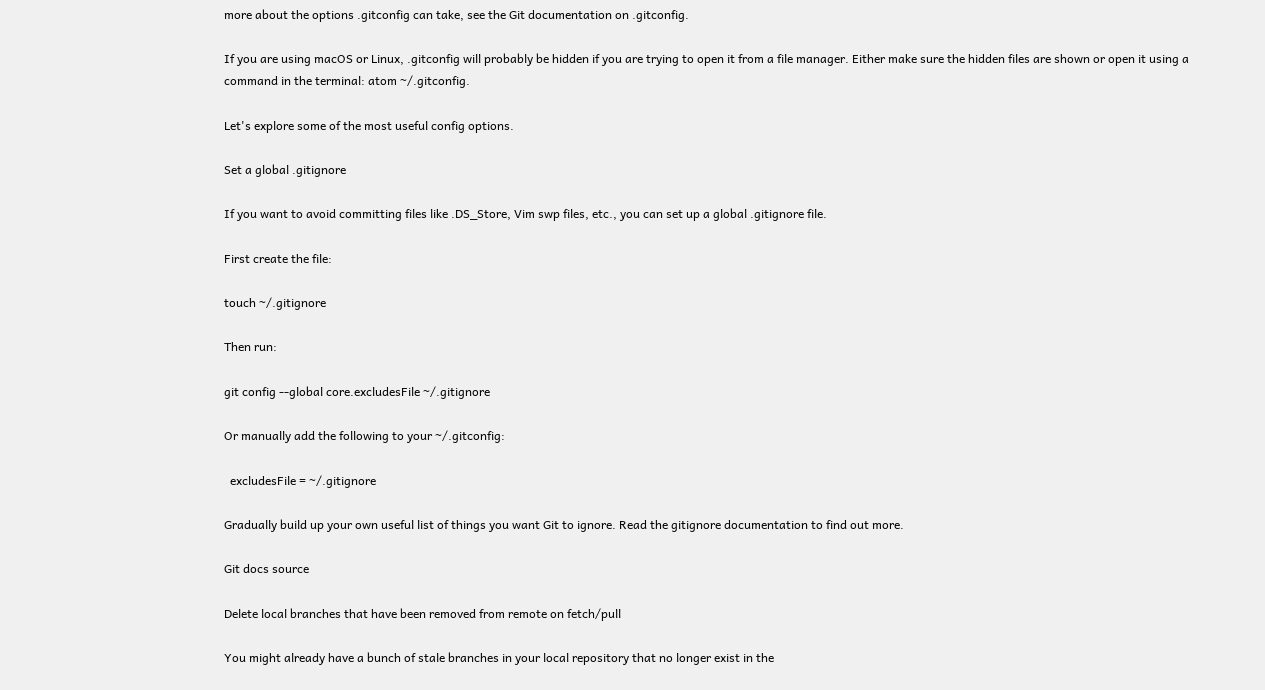more about the options .gitconfig can take, see the Git documentation on .gitconfig.

If you are using macOS or Linux, .gitconfig will probably be hidden if you are trying to open it from a file manager. Either make sure the hidden files are shown or open it using a command in the terminal: atom ~/.gitconfig.

Let's explore some of the most useful config options.

Set a global .gitignore

If you want to avoid committing files like .DS_Store, Vim swp files, etc., you can set up a global .gitignore file.

First create the file:

touch ~/.gitignore

Then run:

git config --global core.excludesFile ~/.gitignore

Or manually add the following to your ~/.gitconfig:

  excludesFile = ~/.gitignore

Gradually build up your own useful list of things you want Git to ignore. Read the gitignore documentation to find out more.

Git docs source

Delete local branches that have been removed from remote on fetch/pull

You might already have a bunch of stale branches in your local repository that no longer exist in the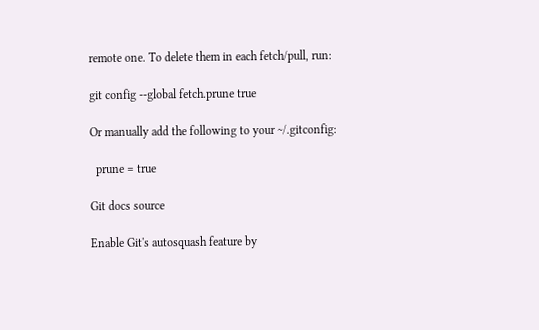remote one. To delete them in each fetch/pull, run:

git config --global fetch.prune true

Or manually add the following to your ~/.gitconfig:

  prune = true

Git docs source

Enable Git's autosquash feature by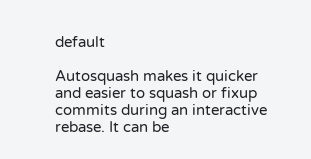default

Autosquash makes it quicker and easier to squash or fixup commits during an interactive rebase. It can be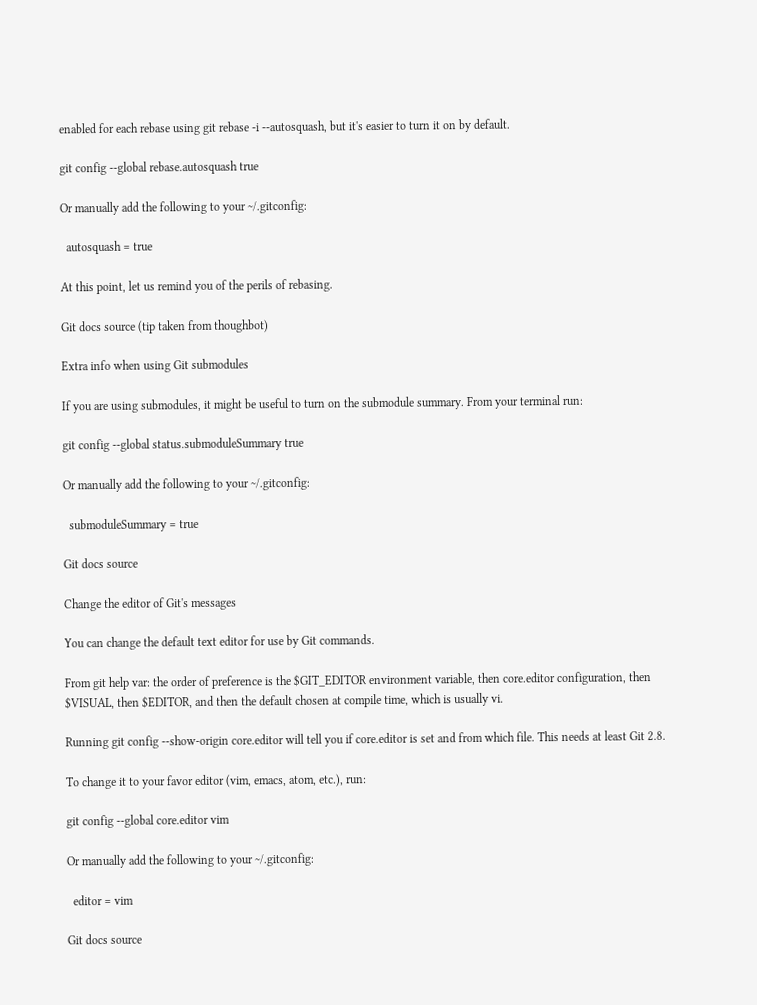enabled for each rebase using git rebase -i --autosquash, but it's easier to turn it on by default.

git config --global rebase.autosquash true

Or manually add the following to your ~/.gitconfig:

  autosquash = true

At this point, let us remind you of the perils of rebasing.

Git docs source (tip taken from thoughbot)

Extra info when using Git submodules

If you are using submodules, it might be useful to turn on the submodule summary. From your terminal run:

git config --global status.submoduleSummary true

Or manually add the following to your ~/.gitconfig:

  submoduleSummary = true

Git docs source

Change the editor of Git's messages

You can change the default text editor for use by Git commands.

From git help var: the order of preference is the $GIT_EDITOR environment variable, then core.editor configuration, then $VISUAL, then $EDITOR, and then the default chosen at compile time, which is usually vi.

Running git config --show-origin core.editor will tell you if core.editor is set and from which file. This needs at least Git 2.8.

To change it to your favor editor (vim, emacs, atom, etc.), run:

git config --global core.editor vim

Or manually add the following to your ~/.gitconfig:

  editor = vim

Git docs source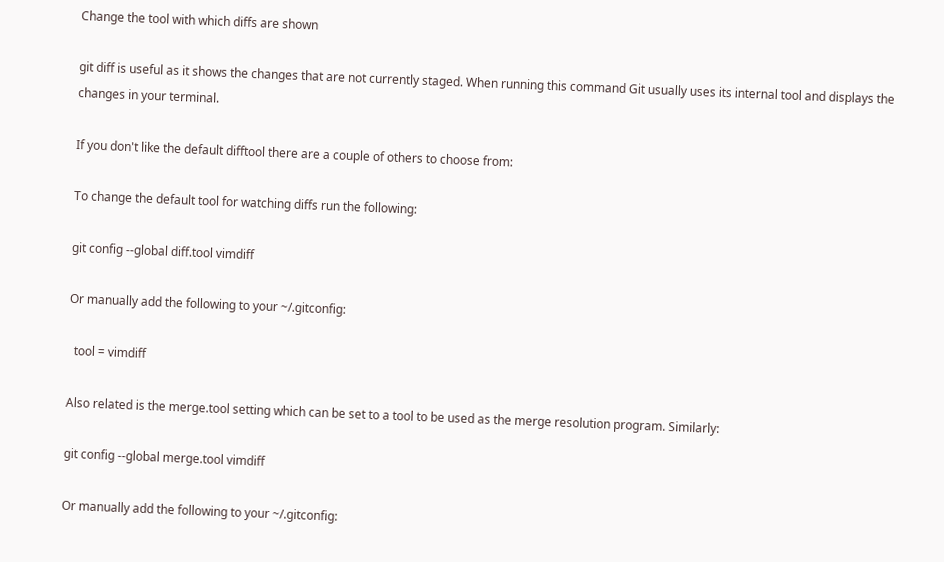Change the tool with which diffs are shown

git diff is useful as it shows the changes that are not currently staged. When running this command Git usually uses its internal tool and displays the changes in your terminal.

If you don't like the default difftool there are a couple of others to choose from:

To change the default tool for watching diffs run the following:

git config --global diff.tool vimdiff

Or manually add the following to your ~/.gitconfig:

  tool = vimdiff

Also related is the merge.tool setting which can be set to a tool to be used as the merge resolution program. Similarly:

git config --global merge.tool vimdiff

Or manually add the following to your ~/.gitconfig: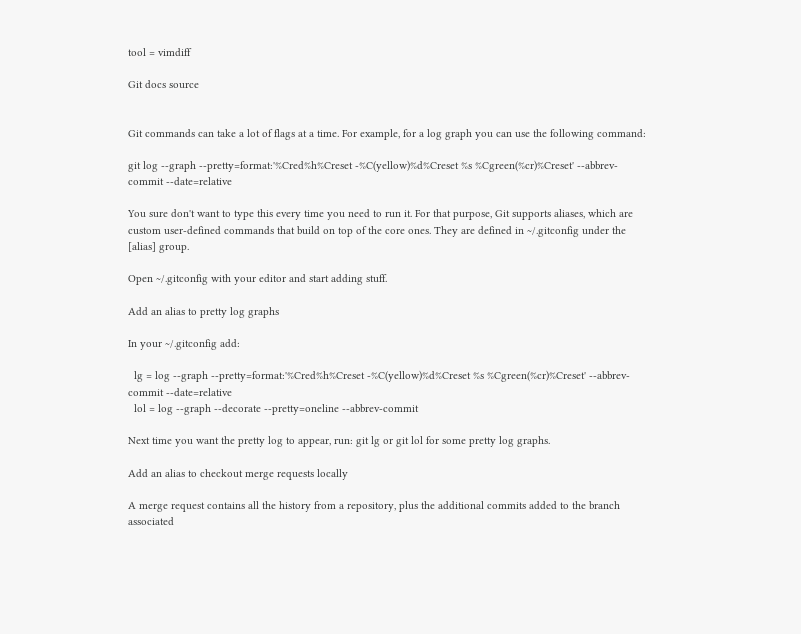tool = vimdiff

Git docs source


Git commands can take a lot of flags at a time. For example, for a log graph you can use the following command:

git log --graph --pretty=format:'%Cred%h%Creset -%C(yellow)%d%Creset %s %Cgreen(%cr)%Creset' --abbrev-commit --date=relative

You sure don't want to type this every time you need to run it. For that purpose, Git supports aliases, which are custom user-defined commands that build on top of the core ones. They are defined in ~/.gitconfig under the [alias] group.

Open ~/.gitconfig with your editor and start adding stuff.

Add an alias to pretty log graphs

In your ~/.gitconfig add:

  lg = log --graph --pretty=format:'%Cred%h%Creset -%C(yellow)%d%Creset %s %Cgreen(%cr)%Creset' --abbrev-commit --date=relative
  lol = log --graph --decorate --pretty=oneline --abbrev-commit

Next time you want the pretty log to appear, run: git lg or git lol for some pretty log graphs.

Add an alias to checkout merge requests locally

A merge request contains all the history from a repository, plus the additional commits added to the branch associated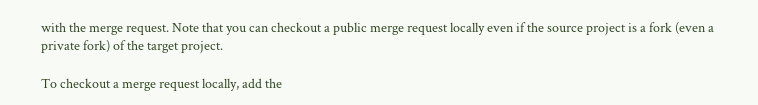with the merge request. Note that you can checkout a public merge request locally even if the source project is a fork (even a private fork) of the target project.

To checkout a merge request locally, add the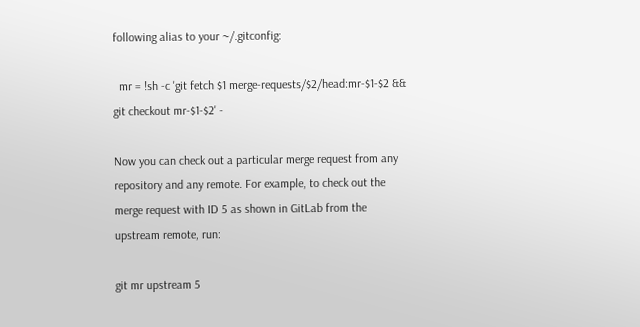following alias to your ~/.gitconfig:

  mr = !sh -c 'git fetch $1 merge-requests/$2/head:mr-$1-$2 && git checkout mr-$1-$2' -

Now you can check out a particular merge request from any repository and any remote. For example, to check out the merge request with ID 5 as shown in GitLab from the upstream remote, run:

git mr upstream 5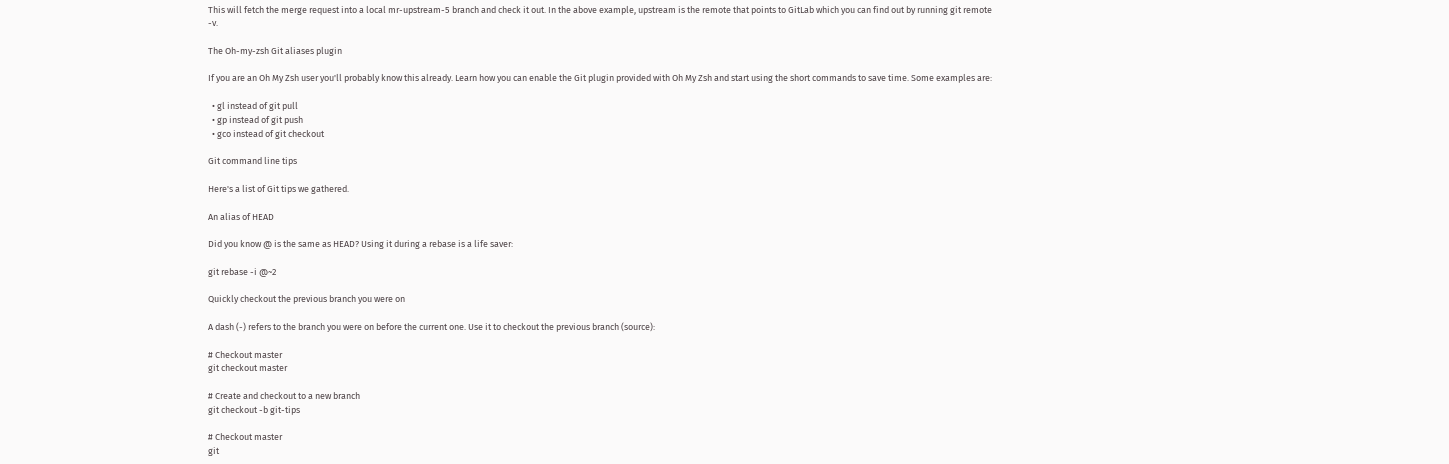This will fetch the merge request into a local mr-upstream-5 branch and check it out. In the above example, upstream is the remote that points to GitLab which you can find out by running git remote -v.

The Oh-my-zsh Git aliases plugin

If you are an Oh My Zsh user you'll probably know this already. Learn how you can enable the Git plugin provided with Oh My Zsh and start using the short commands to save time. Some examples are:

  • gl instead of git pull
  • gp instead of git push
  • gco instead of git checkout

Git command line tips

Here's a list of Git tips we gathered.

An alias of HEAD

Did you know @ is the same as HEAD? Using it during a rebase is a life saver:

git rebase -i @~2

Quickly checkout the previous branch you were on

A dash (-) refers to the branch you were on before the current one. Use it to checkout the previous branch (source):

# Checkout master
git checkout master

# Create and checkout to a new branch
git checkout -b git-tips

# Checkout master
git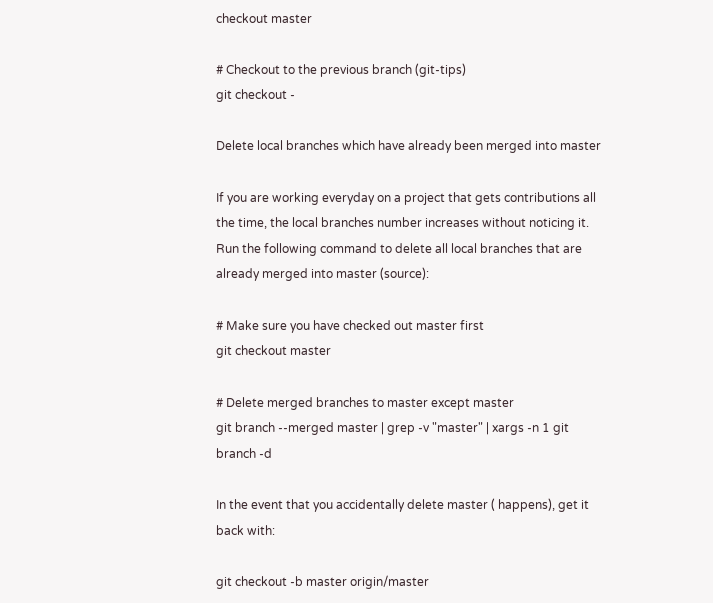checkout master

# Checkout to the previous branch (git-tips)
git checkout -

Delete local branches which have already been merged into master

If you are working everyday on a project that gets contributions all the time, the local branches number increases without noticing it. Run the following command to delete all local branches that are already merged into master (source):

# Make sure you have checked out master first
git checkout master

# Delete merged branches to master except master
git branch --merged master | grep -v "master" | xargs -n 1 git branch -d

In the event that you accidentally delete master ( happens), get it back with:

git checkout -b master origin/master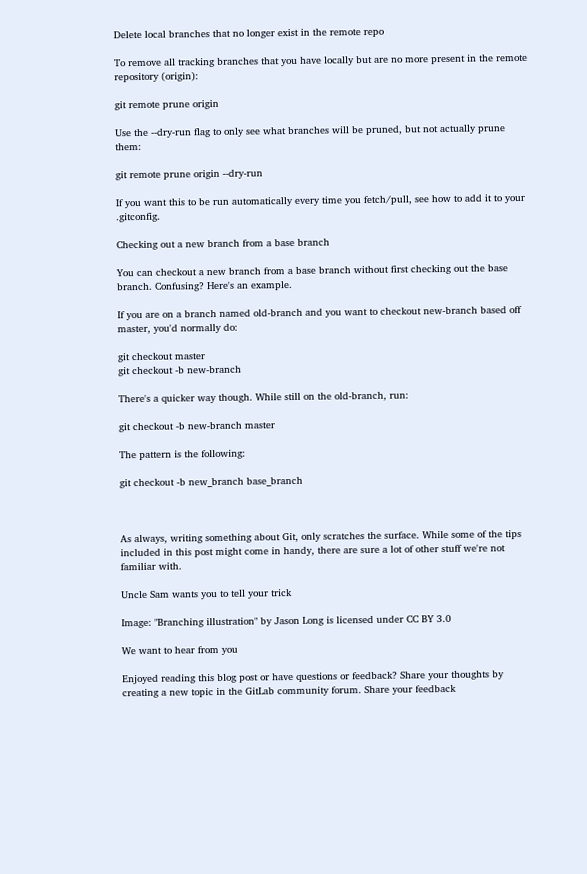Delete local branches that no longer exist in the remote repo

To remove all tracking branches that you have locally but are no more present in the remote repository (origin):

git remote prune origin

Use the --dry-run flag to only see what branches will be pruned, but not actually prune them:

git remote prune origin --dry-run

If you want this to be run automatically every time you fetch/pull, see how to add it to your .gitconfig.

Checking out a new branch from a base branch

You can checkout a new branch from a base branch without first checking out the base branch. Confusing? Here's an example.

If you are on a branch named old-branch and you want to checkout new-branch based off master, you'd normally do:

git checkout master
git checkout -b new-branch

There's a quicker way though. While still on the old-branch, run:

git checkout -b new-branch master

The pattern is the following:

git checkout -b new_branch base_branch



As always, writing something about Git, only scratches the surface. While some of the tips included in this post might come in handy, there are sure a lot of other stuff we're not familiar with.

Uncle Sam wants you to tell your trick

Image: "Branching illustration" by Jason Long is licensed under CC BY 3.0

We want to hear from you

Enjoyed reading this blog post or have questions or feedback? Share your thoughts by creating a new topic in the GitLab community forum. Share your feedback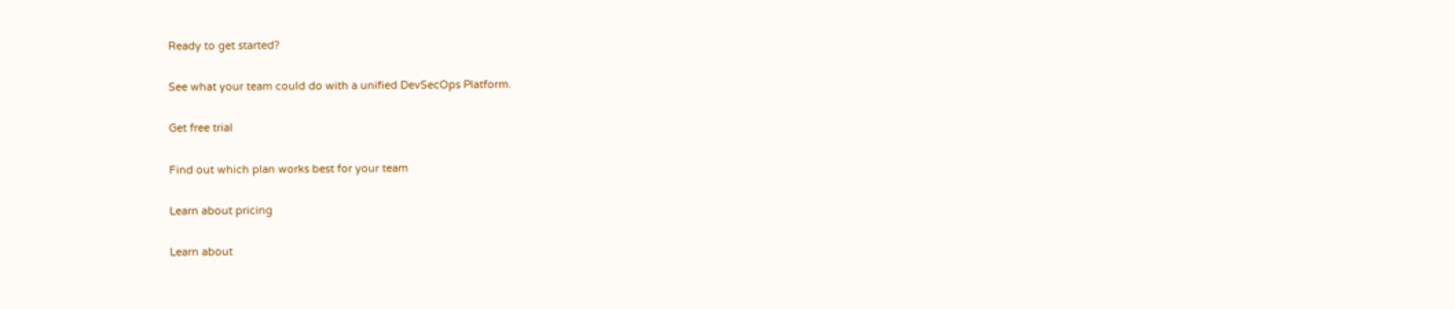Ready to get started?

See what your team could do with a unified DevSecOps Platform.

Get free trial

Find out which plan works best for your team

Learn about pricing

Learn about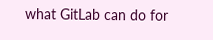what GitLab can do for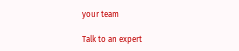your team

Talk to an expert